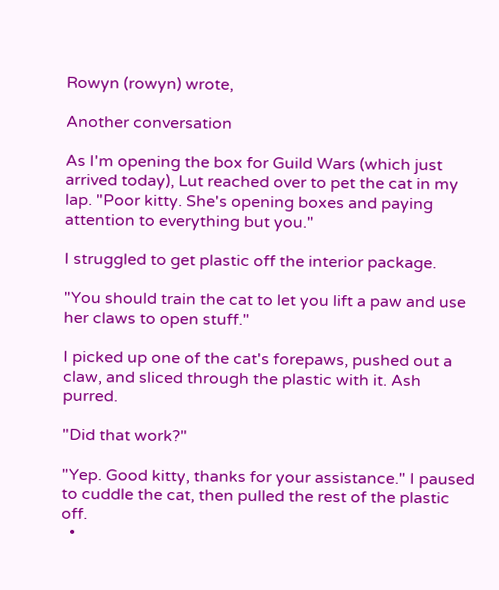Rowyn (rowyn) wrote,

Another conversation

As I'm opening the box for Guild Wars (which just arrived today), Lut reached over to pet the cat in my lap. "Poor kitty. She's opening boxes and paying attention to everything but you."

I struggled to get plastic off the interior package.

"You should train the cat to let you lift a paw and use her claws to open stuff."

I picked up one of the cat's forepaws, pushed out a claw, and sliced through the plastic with it. Ash purred.

"Did that work?"

"Yep. Good kitty, thanks for your assistance." I paused to cuddle the cat, then pulled the rest of the plastic off.
  •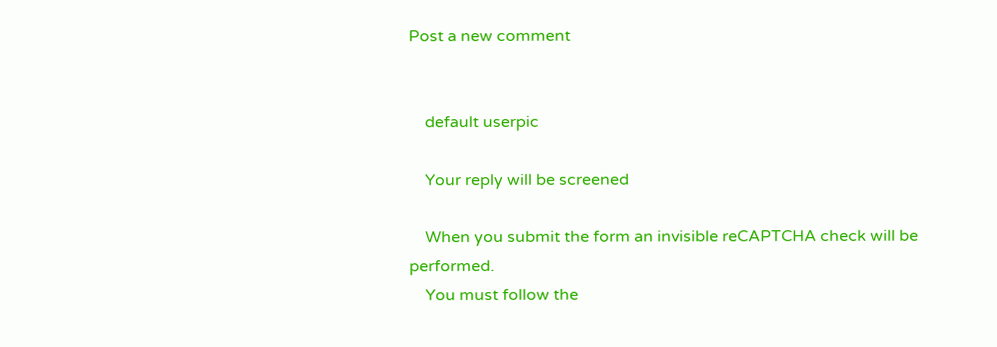Post a new comment


    default userpic

    Your reply will be screened

    When you submit the form an invisible reCAPTCHA check will be performed.
    You must follow the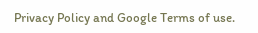Privacy Policy and Google Terms of use.